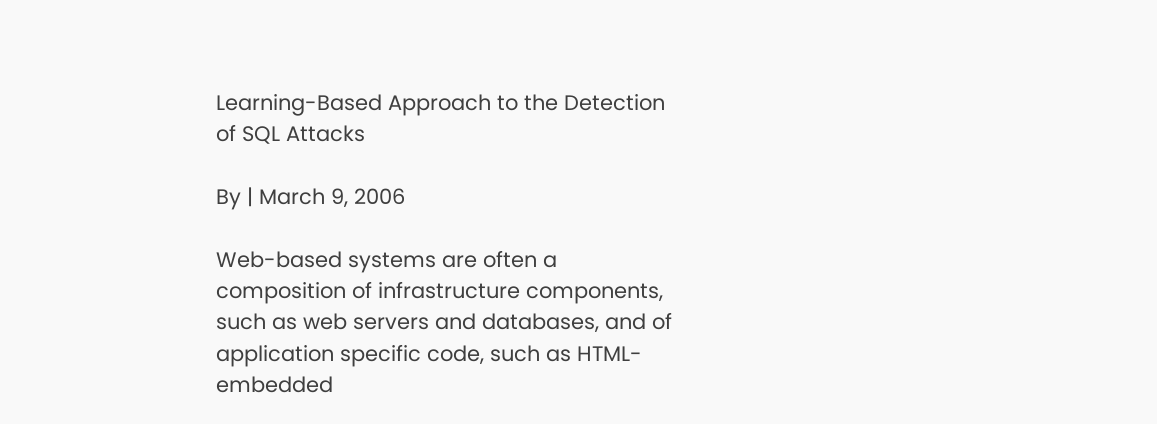Learning-Based Approach to the Detection of SQL Attacks

By | March 9, 2006

Web-based systems are often a composition of infrastructure components, such as web servers and databases, and of application specific code, such as HTML-embedded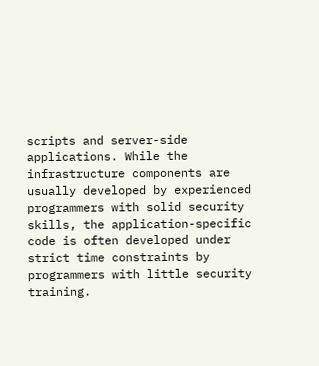scripts and server-side applications. While the infrastructure components are usually developed by experienced programmers with solid security skills, the application-specific code is often developed under strict time constraints by programmers with little security training.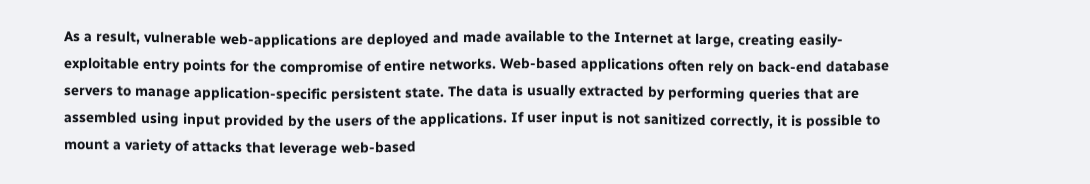As a result, vulnerable web-applications are deployed and made available to the Internet at large, creating easily- exploitable entry points for the compromise of entire networks. Web-based applications often rely on back-end database servers to manage application-specific persistent state. The data is usually extracted by performing queries that are assembled using input provided by the users of the applications. If user input is not sanitized correctly, it is possible to mount a variety of attacks that leverage web-based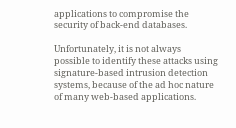applications to compromise the security of back-end databases.

Unfortunately, it is not always possible to identify these attacks using signature-based intrusion detection systems, because of the ad hoc nature of many web-based applications.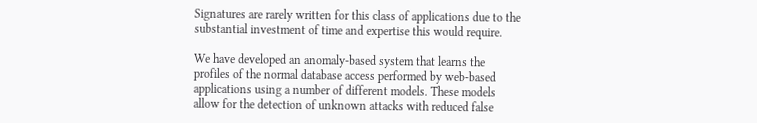Signatures are rarely written for this class of applications due to the substantial investment of time and expertise this would require.

We have developed an anomaly-based system that learns the profiles of the normal database access performed by web-based applications using a number of different models. These models allow for the detection of unknown attacks with reduced false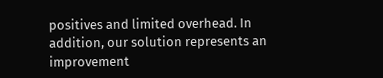positives and limited overhead. In addition, our solution represents an improvement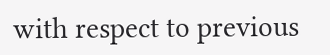with respect to previous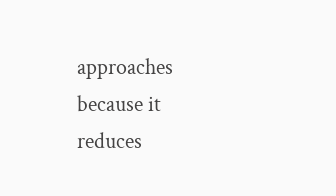approaches because it reduces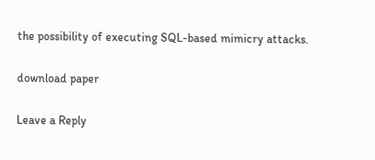the possibility of executing SQL-based mimicry attacks.

download paper

Leave a Reply